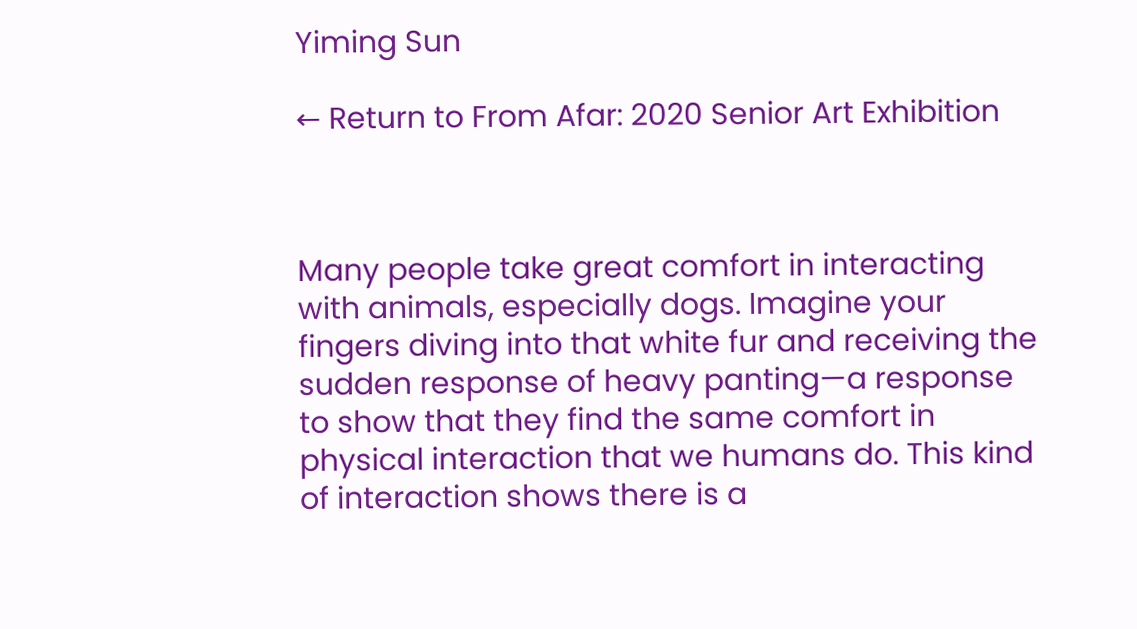Yiming Sun

← Return to From Afar: 2020 Senior Art Exhibition



Many people take great comfort in interacting with animals, especially dogs. Imagine your fingers diving into that white fur and receiving the sudden response of heavy panting—a response to show that they find the same comfort in physical interaction that we humans do. This kind of interaction shows there is a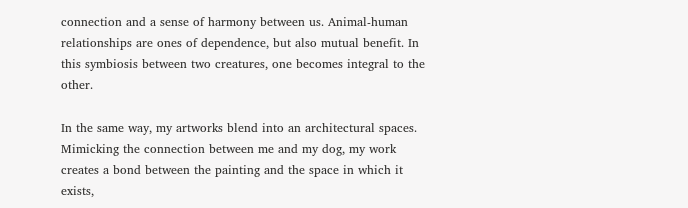connection and a sense of harmony between us. Animal-human relationships are ones of dependence, but also mutual benefit. In this symbiosis between two creatures, one becomes integral to the other.

In the same way, my artworks blend into an architectural spaces. Mimicking the connection between me and my dog, my work creates a bond between the painting and the space in which it exists,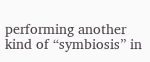performing another kind of “symbiosis” in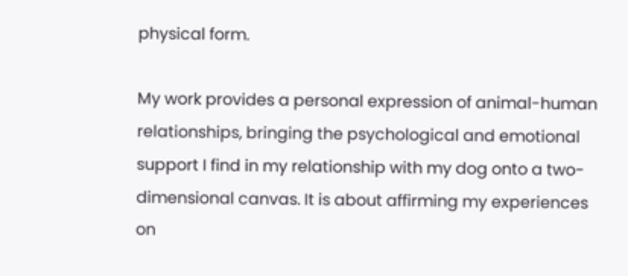physical form.

My work provides a personal expression of animal-human relationships, bringing the psychological and emotional support I find in my relationship with my dog onto a two-dimensional canvas. It is about affirming my experiences on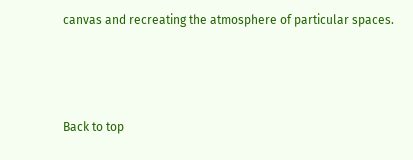canvas and recreating the atmosphere of particular spaces.



Back to top